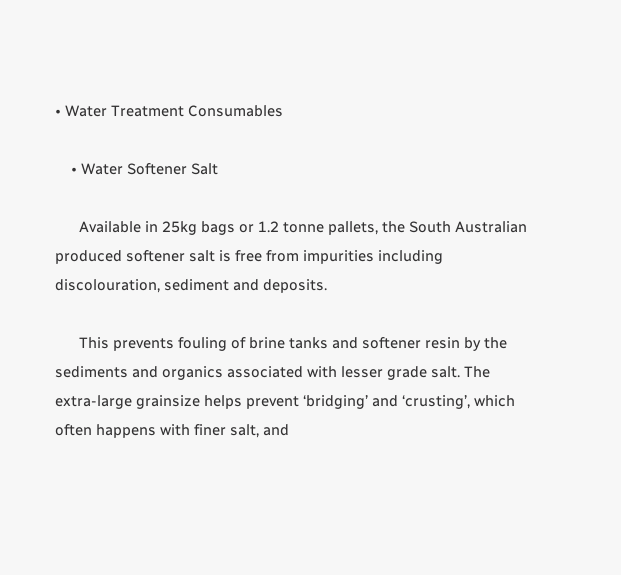• Water Treatment Consumables

    • Water Softener Salt

      Available in 25kg bags or 1.2 tonne pallets, the South Australian produced softener salt is free from impurities including discolouration, sediment and deposits.

      This prevents fouling of brine tanks and softener resin by the sediments and organics associated with lesser grade salt. The extra-large grainsize helps prevent ‘bridging’ and ‘crusting’, which often happens with finer salt, and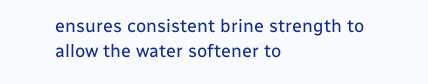ensures consistent brine strength to allow the water softener to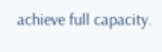achieve full capacity.